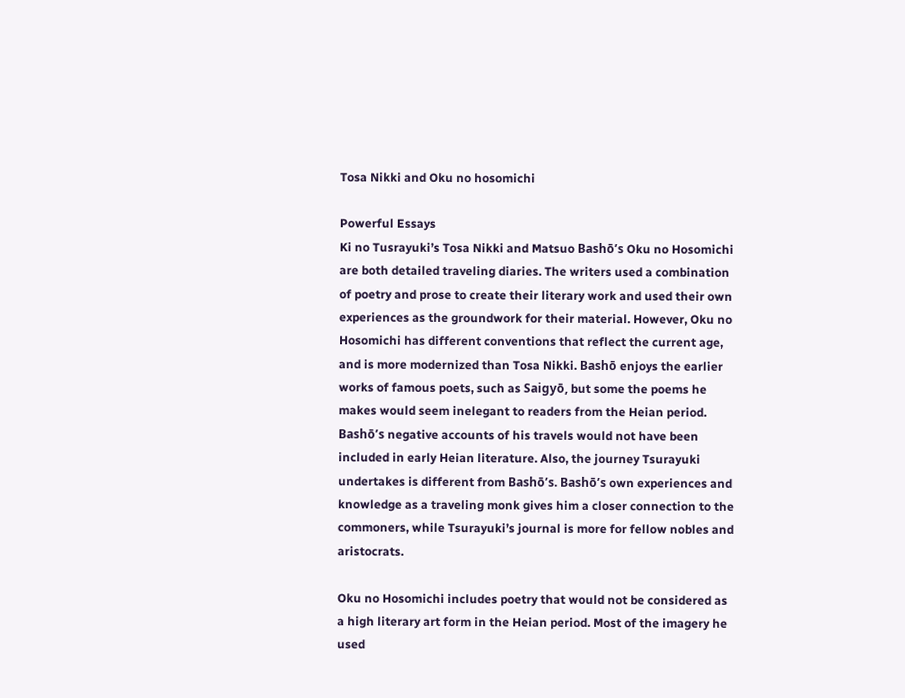Tosa Nikki and Oku no hosomichi

Powerful Essays
Ki no Tusrayuki’s Tosa Nikki and Matsuo Bashō’s Oku no Hosomichi are both detailed traveling diaries. The writers used a combination of poetry and prose to create their literary work and used their own experiences as the groundwork for their material. However, Oku no Hosomichi has different conventions that reflect the current age, and is more modernized than Tosa Nikki. Bashō enjoys the earlier works of famous poets, such as Saigyō, but some the poems he makes would seem inelegant to readers from the Heian period. Bashō’s negative accounts of his travels would not have been included in early Heian literature. Also, the journey Tsurayuki undertakes is different from Bashō’s. Bashō’s own experiences and knowledge as a traveling monk gives him a closer connection to the commoners, while Tsurayuki’s journal is more for fellow nobles and aristocrats.

Oku no Hosomichi includes poetry that would not be considered as a high literary art form in the Heian period. Most of the imagery he used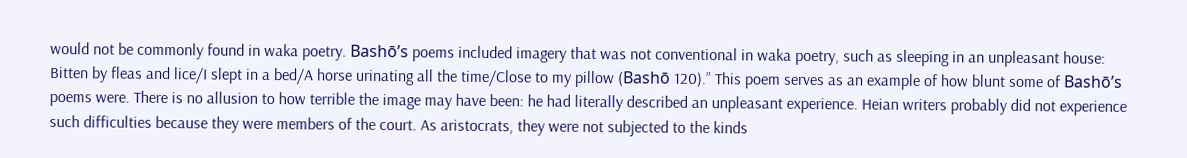would not be commonly found in waka poetry. Bashō’s poems included imagery that was not conventional in waka poetry, such as sleeping in an unpleasant house: Bitten by fleas and lice/I slept in a bed/A horse urinating all the time/Close to my pillow (Bashō 120).” This poem serves as an example of how blunt some of Bashō’s poems were. There is no allusion to how terrible the image may have been: he had literally described an unpleasant experience. Heian writers probably did not experience such difficulties because they were members of the court. As aristocrats, they were not subjected to the kinds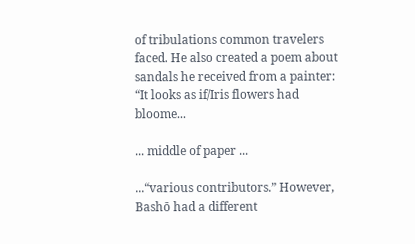of tribulations common travelers faced. He also created a poem about sandals he received from a painter: “It looks as if/Iris flowers had bloome...

... middle of paper ...

...“various contributors.” However, Bashō had a different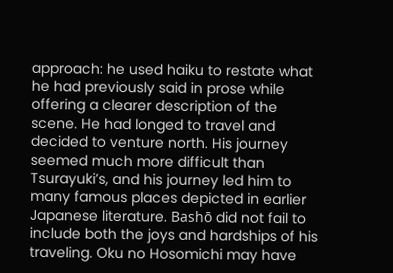approach: he used haiku to restate what he had previously said in prose while offering a clearer description of the scene. He had longed to travel and decided to venture north. His journey seemed much more difficult than Tsurayuki’s, and his journey led him to many famous places depicted in earlier Japanese literature. Bashō did not fail to include both the joys and hardships of his traveling. Oku no Hosomichi may have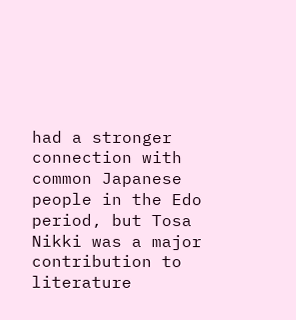had a stronger connection with common Japanese people in the Edo period, but Tosa Nikki was a major contribution to literature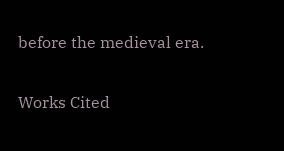before the medieval era.

Works Cited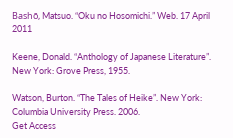Bashō, Matsuo. “Oku no Hosomichi.” Web. 17 April 2011

Keene, Donald. “Anthology of Japanese Literature”. New York: Grove Press, 1955.

Watson, Burton. “The Tales of Heike”. New York: Columbia University Press. 2006.
Get Access